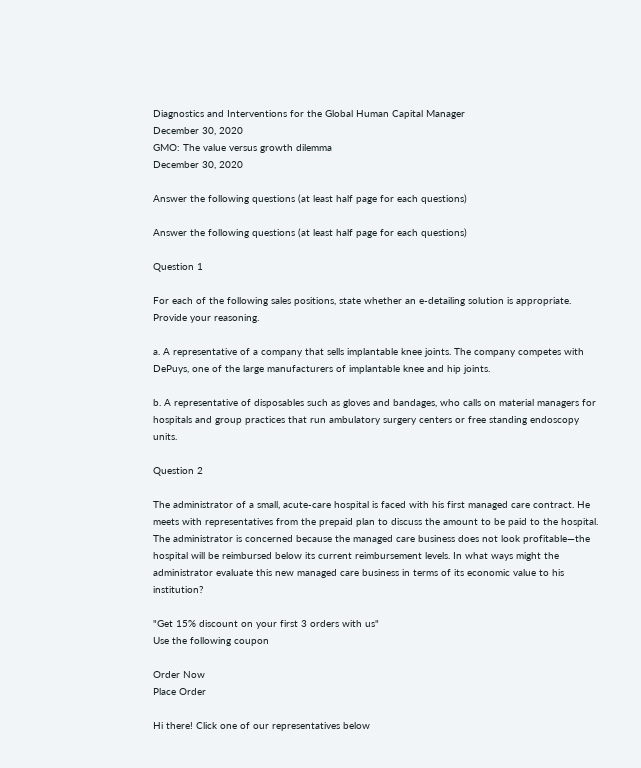Diagnostics and Interventions for the Global Human Capital Manager
December 30, 2020
GMO: The value versus growth dilemma
December 30, 2020

Answer the following questions (at least half page for each questions)

Answer the following questions (at least half page for each questions)

Question 1

For each of the following sales positions, state whether an e-detailing solution is appropriate. Provide your reasoning.

a. A representative of a company that sells implantable knee joints. The company competes with DePuys, one of the large manufacturers of implantable knee and hip joints.

b. A representative of disposables such as gloves and bandages, who calls on material managers for hospitals and group practices that run ambulatory surgery centers or free standing endoscopy units.

Question 2

The administrator of a small, acute-care hospital is faced with his first managed care contract. He meets with representatives from the prepaid plan to discuss the amount to be paid to the hospital. The administrator is concerned because the managed care business does not look profitable—the hospital will be reimbursed below its current reimbursement levels. In what ways might the administrator evaluate this new managed care business in terms of its economic value to his institution?

"Get 15% discount on your first 3 orders with us"
Use the following coupon

Order Now
Place Order

Hi there! Click one of our representatives below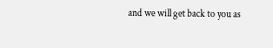and we will get back to you as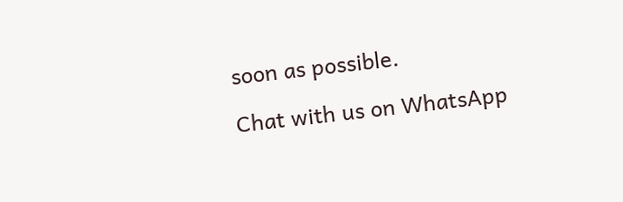soon as possible.

Chat with us on WhatsApp